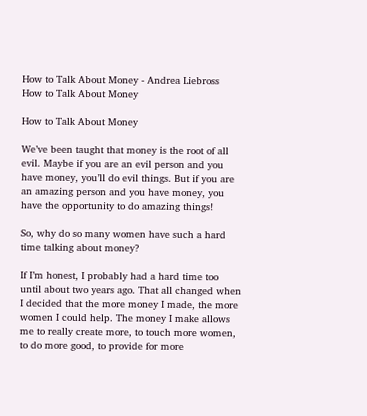How to Talk About Money - Andrea Liebross
How to Talk About Money

How to Talk About Money

We’ve been taught that money is the root of all evil. Maybe if you are an evil person and you have money, you’ll do evil things. But if you are an amazing person and you have money, you have the opportunity to do amazing things!

So, why do so many women have such a hard time talking about money?

If I’m honest, I probably had a hard time too until about two years ago. That all changed when I decided that the more money I made, the more women I could help. The money I make allows me to really create more, to touch more women, to do more good, to provide for more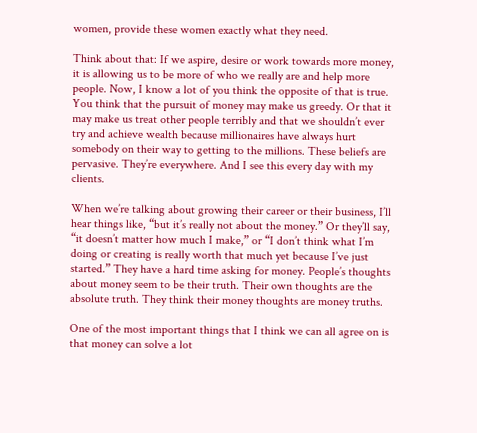women, provide these women exactly what they need.

Think about that: If we aspire, desire or work towards more money, it is allowing us to be more of who we really are and help more people. Now, I know a lot of you think the opposite of that is true. You think that the pursuit of money may make us greedy. Or that it may make us treat other people terribly and that we shouldn’t ever try and achieve wealth because millionaires have always hurt somebody on their way to getting to the millions. These beliefs are pervasive. They’re everywhere. And I see this every day with my clients.

When we’re talking about growing their career or their business, I’ll hear things like, “but it’s really not about the money.” Or they’ll say, “it doesn’t matter how much I make,” or “I don’t think what I’m doing or creating is really worth that much yet because I’ve just started.” They have a hard time asking for money. People’s thoughts about money seem to be their truth. Their own thoughts are the absolute truth. They think their money thoughts are money truths.

One of the most important things that I think we can all agree on is that money can solve a lot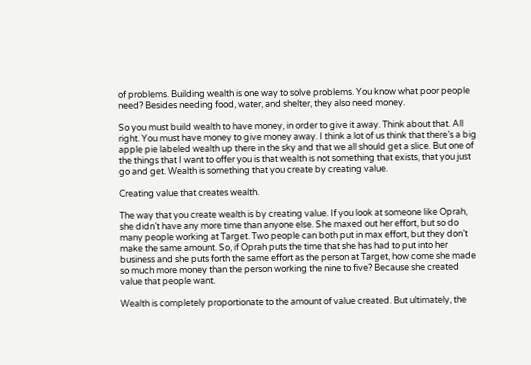of problems. Building wealth is one way to solve problems. You know what poor people need? Besides needing food, water, and shelter, they also need money.

So you must build wealth to have money, in order to give it away. Think about that. All right. You must have money to give money away. I think a lot of us think that there’s a big apple pie labeled wealth up there in the sky and that we all should get a slice. But one of the things that I want to offer you is that wealth is not something that exists, that you just go and get. Wealth is something that you create by creating value.

Creating value that creates wealth.

The way that you create wealth is by creating value. If you look at someone like Oprah, she didn’t have any more time than anyone else. She maxed out her effort, but so do many people working at Target. Two people can both put in max effort, but they don’t make the same amount. So, if Oprah puts the time that she has had to put into her business and she puts forth the same effort as the person at Target, how come she made so much more money than the person working the nine to five? Because she created value that people want.

Wealth is completely proportionate to the amount of value created. But ultimately, the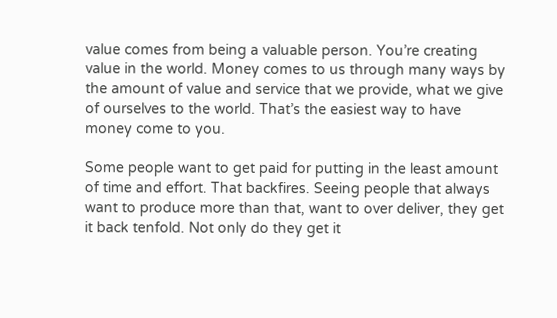value comes from being a valuable person. You’re creating value in the world. Money comes to us through many ways by the amount of value and service that we provide, what we give of ourselves to the world. That’s the easiest way to have money come to you.

Some people want to get paid for putting in the least amount of time and effort. That backfires. Seeing people that always want to produce more than that, want to over deliver, they get it back tenfold. Not only do they get it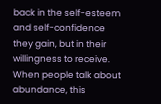back in the self-esteem and self-confidence they gain, but in their willingness to receive. When people talk about abundance, this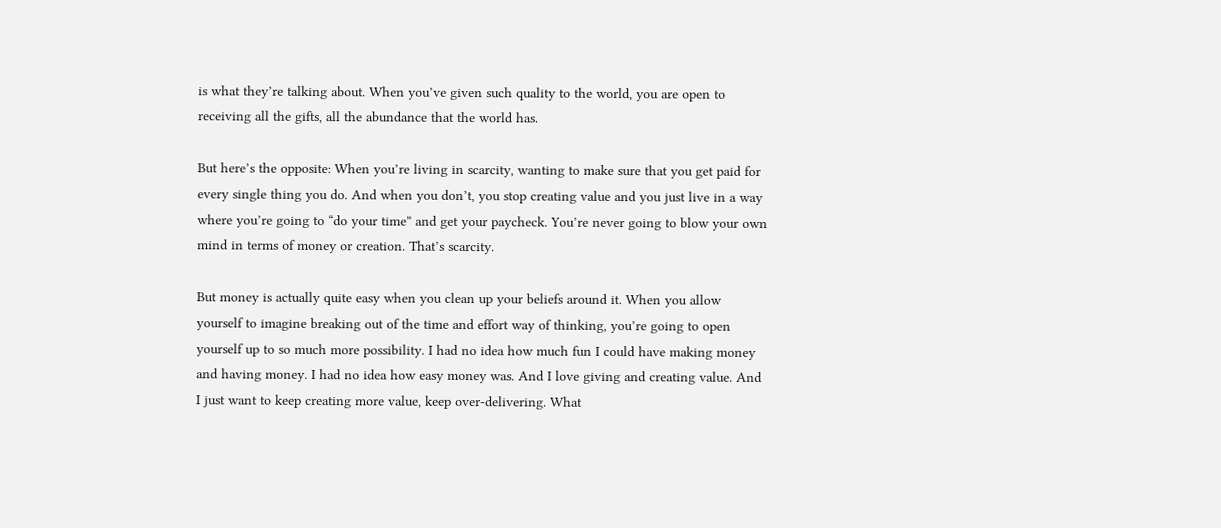is what they’re talking about. When you’ve given such quality to the world, you are open to receiving all the gifts, all the abundance that the world has.

But here’s the opposite: When you’re living in scarcity, wanting to make sure that you get paid for every single thing you do. And when you don’t, you stop creating value and you just live in a way where you’re going to “do your time” and get your paycheck. You’re never going to blow your own mind in terms of money or creation. That’s scarcity.

But money is actually quite easy when you clean up your beliefs around it. When you allow yourself to imagine breaking out of the time and effort way of thinking, you’re going to open yourself up to so much more possibility. I had no idea how much fun I could have making money and having money. I had no idea how easy money was. And I love giving and creating value. And I just want to keep creating more value, keep over-delivering. What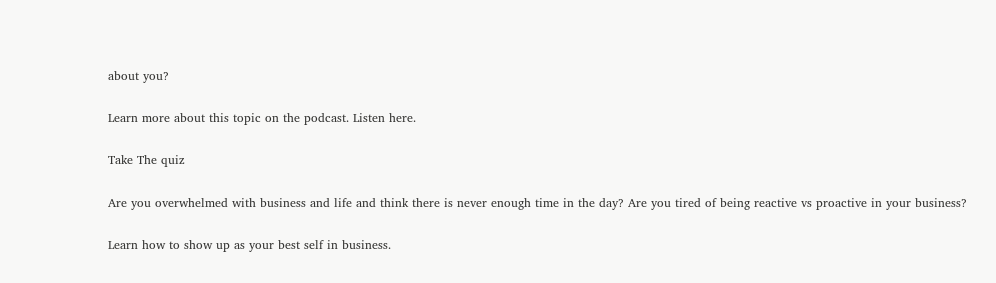about you?

Learn more about this topic on the podcast. Listen here.

Take The quiz

Are you overwhelmed with business and life and think there is never enough time in the day? Are you tired of being reactive vs proactive in your business?

Learn how to show up as your best self in business.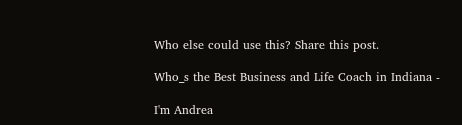Who else could use this? Share this post.

Who_s the Best Business and Life Coach in Indiana -

I'm Andrea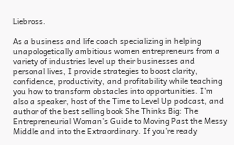Liebross.

As a business and life coach specializing in helping unapologetically ambitious women entrepreneurs from a variety of industries level up their businesses and personal lives, I provide strategies to boost clarity, confidence, productivity, and profitability while teaching you how to transform obstacles into opportunities. I’m also a speaker, host of the Time to Level Up podcast, and author of the best selling book She Thinks Big: The Entrepreneurial Woman’s Guide to Moving Past the Messy Middle and into the Extraordinary. If you’re ready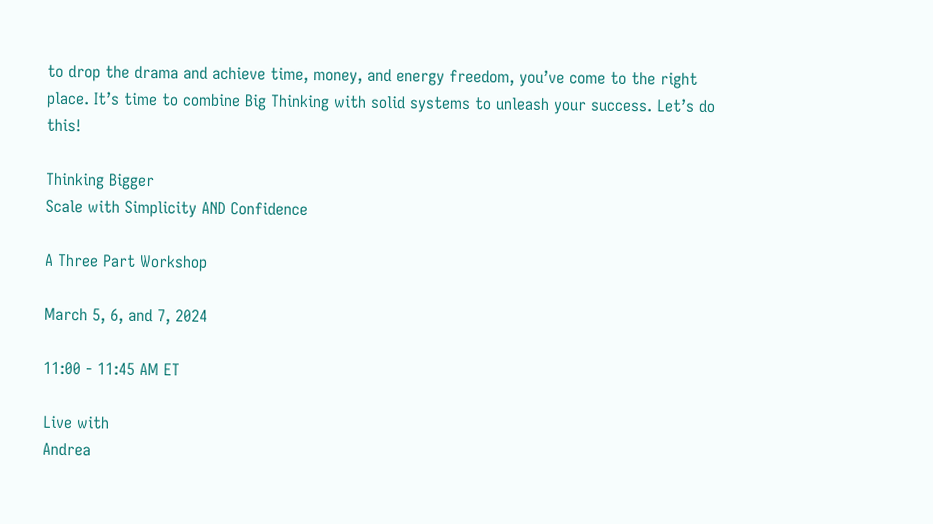to drop the drama and achieve time, money, and energy freedom, you’ve come to the right place. It’s time to combine Big Thinking with solid systems to unleash your success. Let’s do this!

Thinking Bigger
Scale with Simplicity AND Confidence

A Three Part Workshop

March 5, 6, and 7, 2024

11:00 - 11:45 AM ET

Live with
Andrea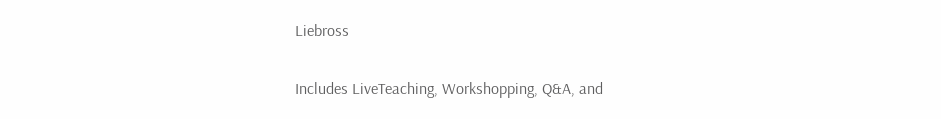Liebross

Includes LiveTeaching, Workshopping, Q&A, and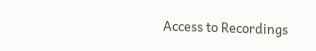Access to Recordings